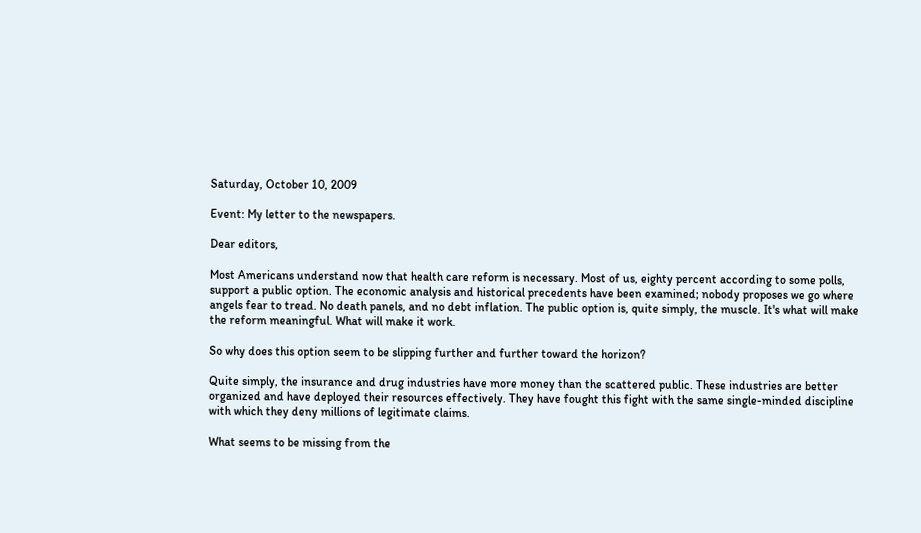Saturday, October 10, 2009

Event: My letter to the newspapers.

Dear editors,

Most Americans understand now that health care reform is necessary. Most of us, eighty percent according to some polls, support a public option. The economic analysis and historical precedents have been examined; nobody proposes we go where angels fear to tread. No death panels, and no debt inflation. The public option is, quite simply, the muscle. It's what will make the reform meaningful. What will make it work.

So why does this option seem to be slipping further and further toward the horizon?

Quite simply, the insurance and drug industries have more money than the scattered public. These industries are better organized and have deployed their resources effectively. They have fought this fight with the same single-minded discipline with which they deny millions of legitimate claims.

What seems to be missing from the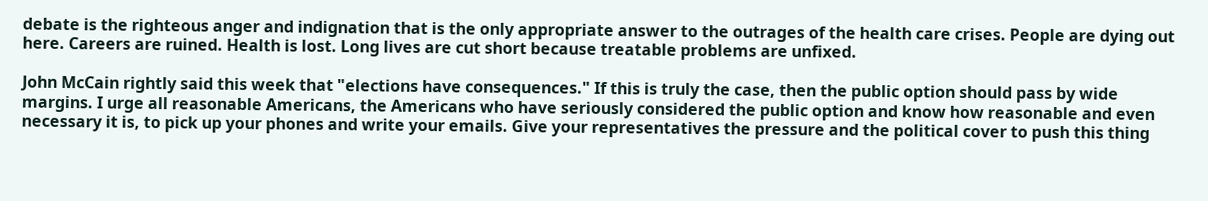debate is the righteous anger and indignation that is the only appropriate answer to the outrages of the health care crises. People are dying out here. Careers are ruined. Health is lost. Long lives are cut short because treatable problems are unfixed.

John McCain rightly said this week that "elections have consequences." If this is truly the case, then the public option should pass by wide margins. I urge all reasonable Americans, the Americans who have seriously considered the public option and know how reasonable and even necessary it is, to pick up your phones and write your emails. Give your representatives the pressure and the political cover to push this thing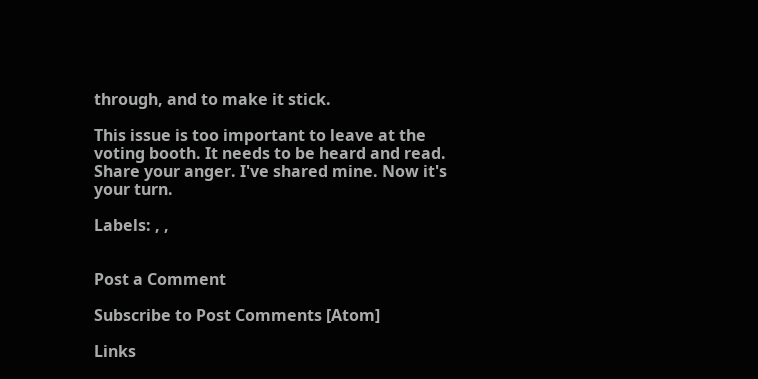through, and to make it stick.

This issue is too important to leave at the voting booth. It needs to be heard and read. Share your anger. I've shared mine. Now it's your turn.

Labels: , ,


Post a Comment

Subscribe to Post Comments [Atom]

Links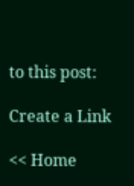to this post:

Create a Link

<< Home